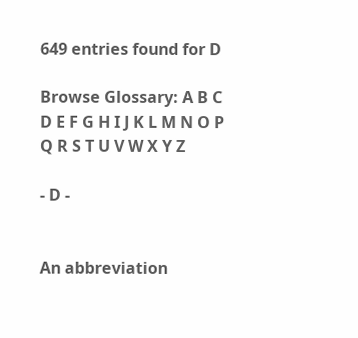649 entries found for D

Browse Glossary: A B C D E F G H I J K L M N O P Q R S T U V W X Y Z

- D -


An abbreviation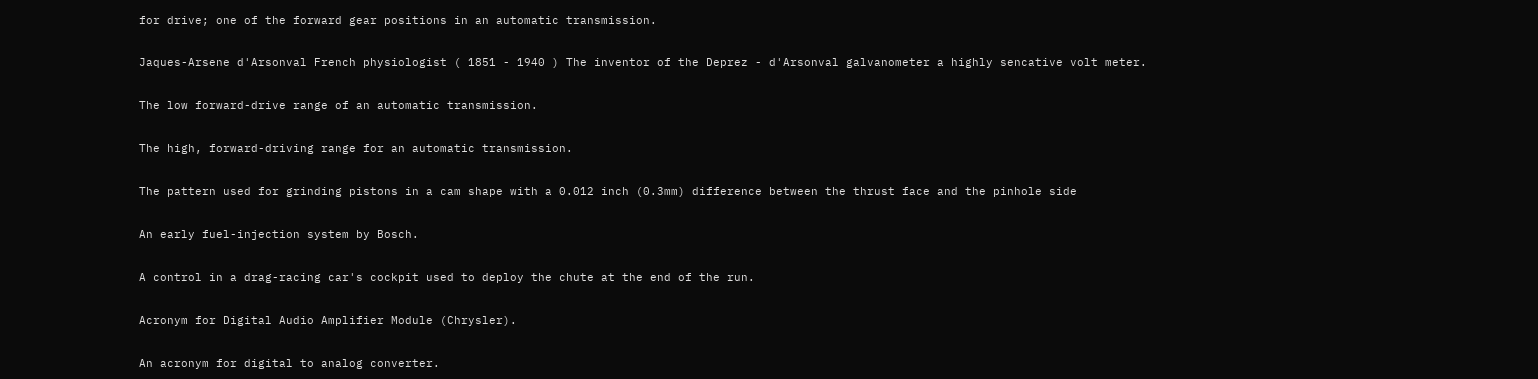for drive; one of the forward gear positions in an automatic transmission.


Jaques-Arsene d'Arsonval French physiologist ( 1851 - 1940 ) The inventor of the Deprez - d'Arsonval galvanometer a highly sencative volt meter.


The low forward-drive range of an automatic transmission.


The high, forward-driving range for an automatic transmission.


The pattern used for grinding pistons in a cam shape with a 0.012 inch (0.3mm) difference between the thrust face and the pinhole side


An early fuel-injection system by Bosch.


A control in a drag-racing car's cockpit used to deploy the chute at the end of the run.


Acronym for Digital Audio Amplifier Module (Chrysler).


An acronym for digital to analog converter.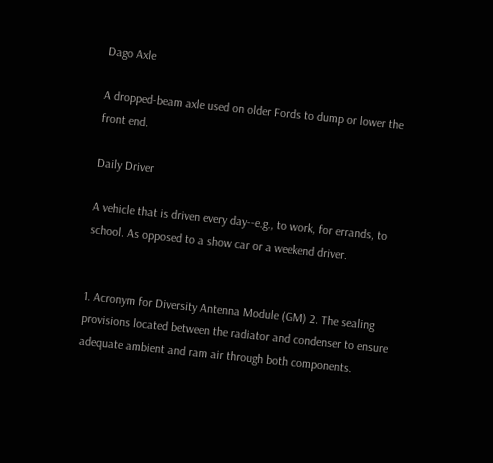Dago Axle

A dropped-beam axle used on older Fords to dump or lower the front end.

Daily Driver

A vehicle that is driven every day--e.g., to work, for errands, to school. As opposed to a show car or a weekend driver.


1. Acronym for Diversity Antenna Module (GM) 2. The sealing provisions located between the radiator and condenser to ensure adequate ambient and ram air through both components.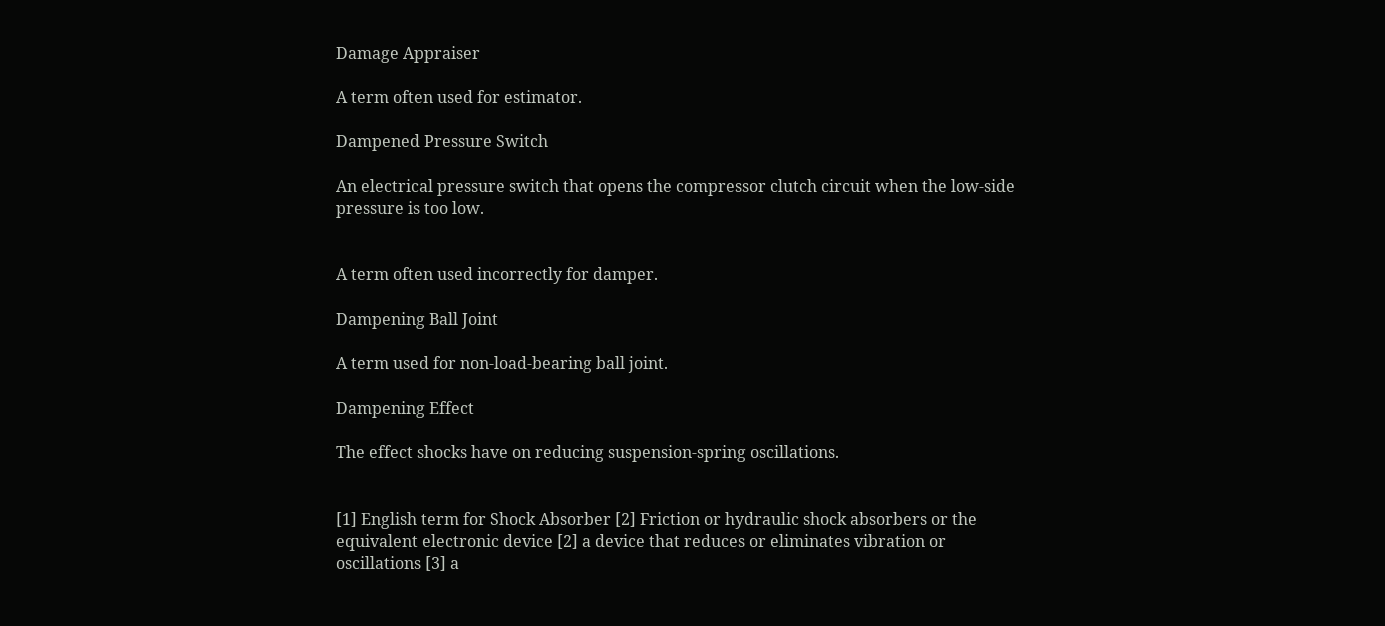Damage Appraiser

A term often used for estimator.

Dampened Pressure Switch

An electrical pressure switch that opens the compressor clutch circuit when the low-side pressure is too low.


A term often used incorrectly for damper.

Dampening Ball Joint

A term used for non-load-bearing ball joint.

Dampening Effect

The effect shocks have on reducing suspension-spring oscillations.


[1] English term for Shock Absorber [2] Friction or hydraulic shock absorbers or the equivalent electronic device [2] a device that reduces or eliminates vibration or oscillations [3] a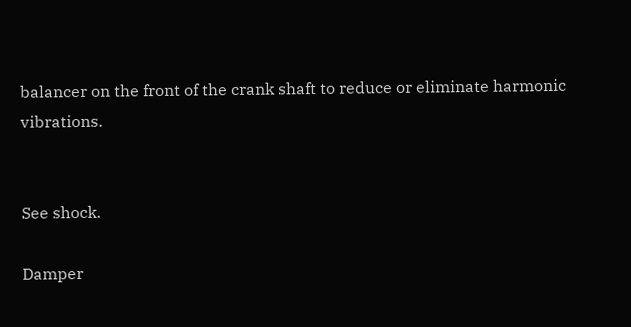balancer on the front of the crank shaft to reduce or eliminate harmonic vibrations.


See shock.

Damper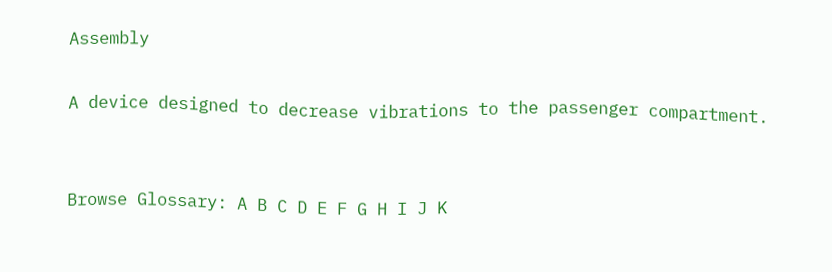Assembly

A device designed to decrease vibrations to the passenger compartment.


Browse Glossary: A B C D E F G H I J K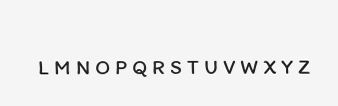L M N O P Q R S T U V W X Y Z